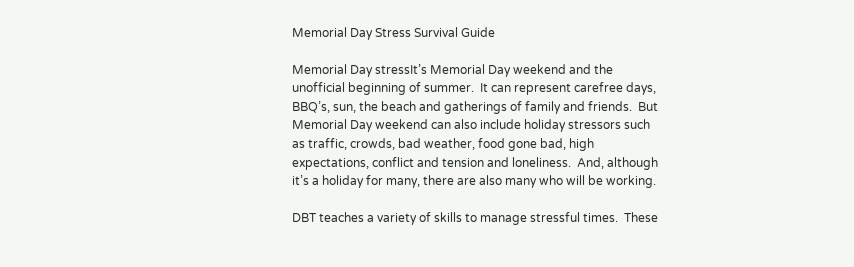Memorial Day Stress Survival Guide

Memorial Day stressIt’s Memorial Day weekend and the unofficial beginning of summer.  It can represent carefree days, BBQ’s, sun, the beach and gatherings of family and friends.  But Memorial Day weekend can also include holiday stressors such as traffic, crowds, bad weather, food gone bad, high expectations, conflict and tension and loneliness.  And, although it’s a holiday for many, there are also many who will be working.

DBT teaches a variety of skills to manage stressful times.  These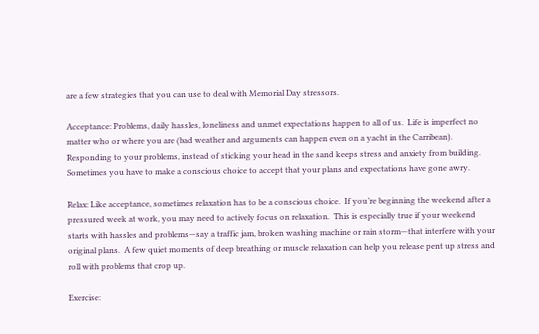are a few strategies that you can use to deal with Memorial Day stressors.

Acceptance: Problems, daily hassles, loneliness and unmet expectations happen to all of us.  Life is imperfect no matter who or where you are (bad weather and arguments can happen even on a yacht in the Carribean). Responding to your problems, instead of sticking your head in the sand keeps stress and anxiety from building.  Sometimes you have to make a conscious choice to accept that your plans and expectations have gone awry.

Relax: Like acceptance, sometimes relaxation has to be a conscious choice.  If you’re beginning the weekend after a pressured week at work, you may need to actively focus on relaxation.  This is especially true if your weekend starts with hassles and problems—say a traffic jam, broken washing machine or rain storm—that interfere with your original plans.  A few quiet moments of deep breathing or muscle relaxation can help you release pent up stress and roll with problems that crop up.

Exercise: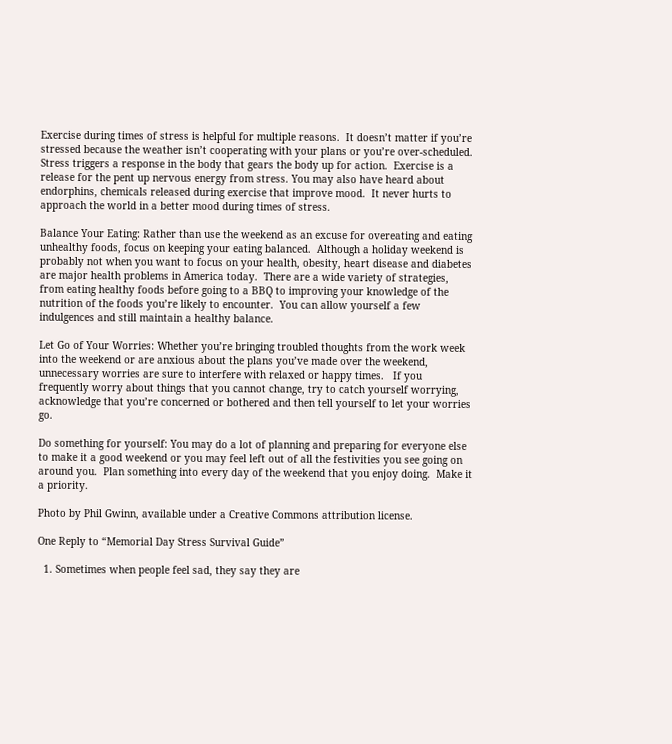Exercise during times of stress is helpful for multiple reasons.  It doesn’t matter if you’re stressed because the weather isn’t cooperating with your plans or you’re over-scheduled.  Stress triggers a response in the body that gears the body up for action.  Exercise is a release for the pent up nervous energy from stress. You may also have heard about endorphins, chemicals released during exercise that improve mood.  It never hurts to approach the world in a better mood during times of stress.

Balance Your Eating: Rather than use the weekend as an excuse for overeating and eating unhealthy foods, focus on keeping your eating balanced.  Although a holiday weekend is probably not when you want to focus on your health, obesity, heart disease and diabetes are major health problems in America today.  There are a wide variety of strategies, from eating healthy foods before going to a BBQ to improving your knowledge of the nutrition of the foods you’re likely to encounter.  You can allow yourself a few indulgences and still maintain a healthy balance.

Let Go of Your Worries: Whether you’re bringing troubled thoughts from the work week into the weekend or are anxious about the plans you’ve made over the weekend, unnecessary worries are sure to interfere with relaxed or happy times.   If you frequently worry about things that you cannot change, try to catch yourself worrying, acknowledge that you’re concerned or bothered and then tell yourself to let your worries go.

Do something for yourself: You may do a lot of planning and preparing for everyone else to make it a good weekend or you may feel left out of all the festivities you see going on around you.  Plan something into every day of the weekend that you enjoy doing.  Make it a priority.

Photo by Phil Gwinn, available under a Creative Commons attribution license.

One Reply to “Memorial Day Stress Survival Guide”

  1. Sometimes when people feel sad, they say they are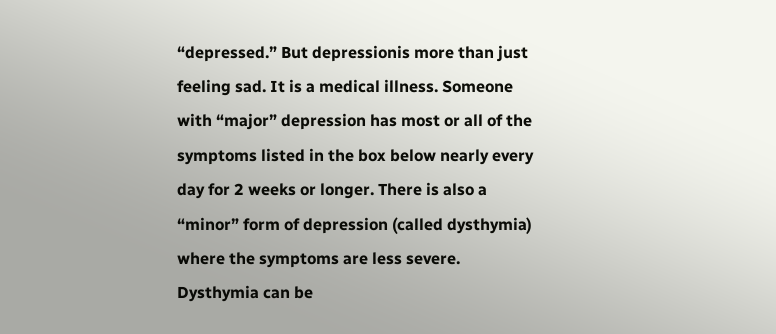“depressed.” But depressionis more than just feeling sad. It is a medical illness. Someone with “major” depression has most or all of the symptoms listed in the box below nearly every day for 2 weeks or longer. There is also a “minor” form of depression (called dysthymia) where the symptoms are less severe. Dysthymia can be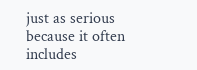just as serious because it often includes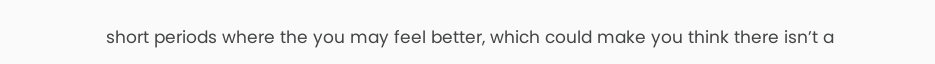short periods where the you may feel better, which could make you think there isn’t a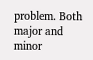problem. Both major and minor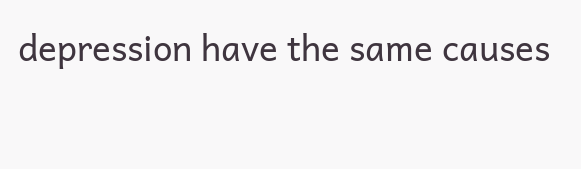depression have the same causes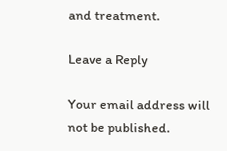and treatment.

Leave a Reply

Your email address will not be published.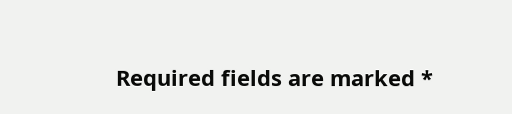Required fields are marked *